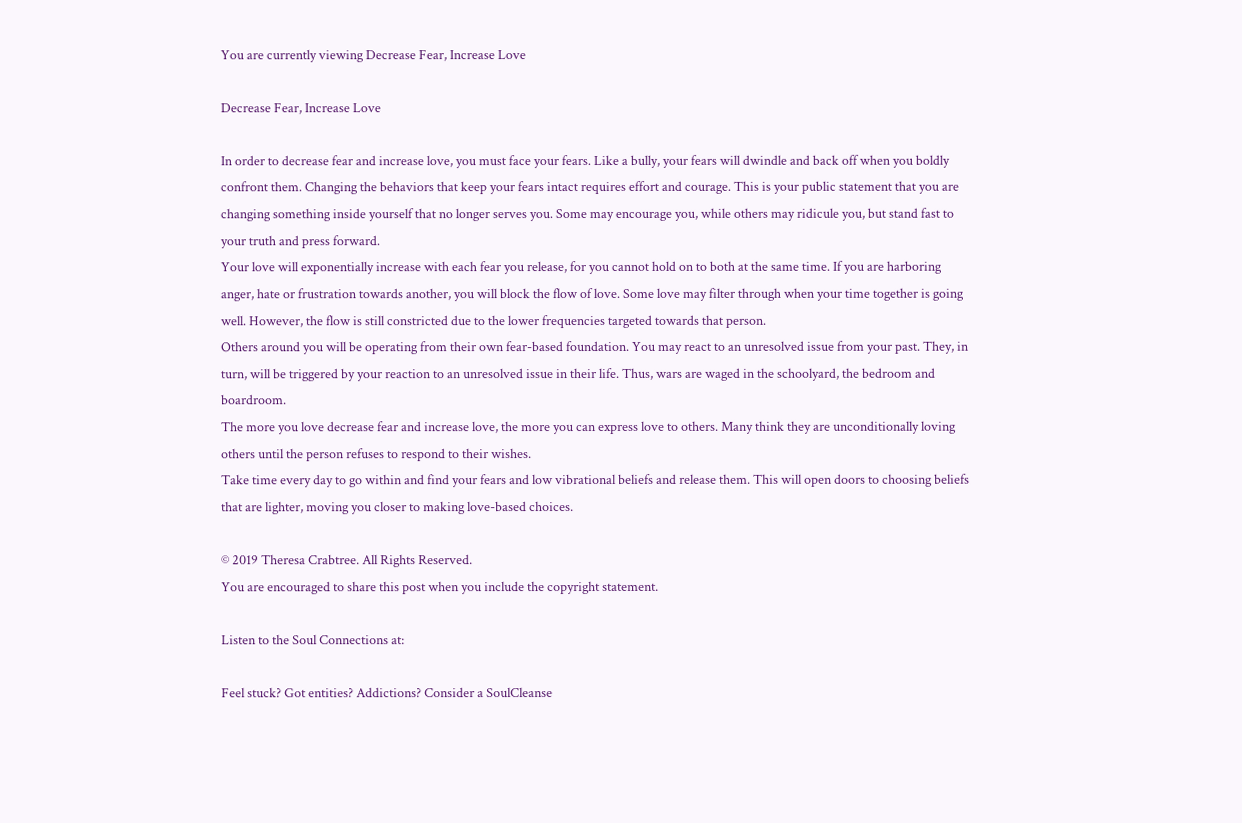You are currently viewing Decrease Fear, Increase Love

Decrease Fear, Increase Love

In order to decrease fear and increase love, you must face your fears. Like a bully, your fears will dwindle and back off when you boldly confront them. Changing the behaviors that keep your fears intact requires effort and courage. This is your public statement that you are changing something inside yourself that no longer serves you. Some may encourage you, while others may ridicule you, but stand fast to your truth and press forward.
Your love will exponentially increase with each fear you release, for you cannot hold on to both at the same time. If you are harboring anger, hate or frustration towards another, you will block the flow of love. Some love may filter through when your time together is going well. However, the flow is still constricted due to the lower frequencies targeted towards that person.
Others around you will be operating from their own fear-based foundation. You may react to an unresolved issue from your past. They, in turn, will be triggered by your reaction to an unresolved issue in their life. Thus, wars are waged in the schoolyard, the bedroom and boardroom.
The more you love decrease fear and increase love, the more you can express love to others. Many think they are unconditionally loving others until the person refuses to respond to their wishes.
Take time every day to go within and find your fears and low vibrational beliefs and release them. This will open doors to choosing beliefs that are lighter, moving you closer to making love-based choices.

© 2019 Theresa Crabtree. All Rights Reserved.
You are encouraged to share this post when you include the copyright statement.

Listen to the Soul Connections at:

Feel stuck? Got entities? Addictions? Consider a SoulCleanse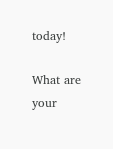today!

What are your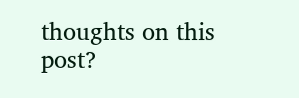thoughts on this post?